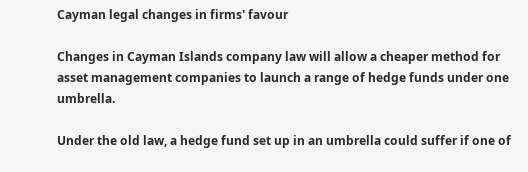Cayman legal changes in firms' favour

Changes in Cayman Islands company law will allow a cheaper method for asset management companies to launch a range of hedge funds under one umbrella.

Under the old law, a hedge fund set up in an umbrella could suffer if one of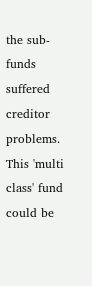the sub-funds suffered creditor problems. This 'multi class' fund could be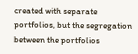created with separate portfolios, but the segregation between the portfolios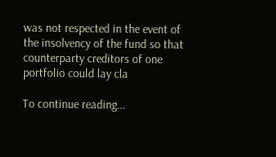was not respected in the event of the insolvency of the fund so that counterparty creditors of one portfolio could lay cla

To continue reading...